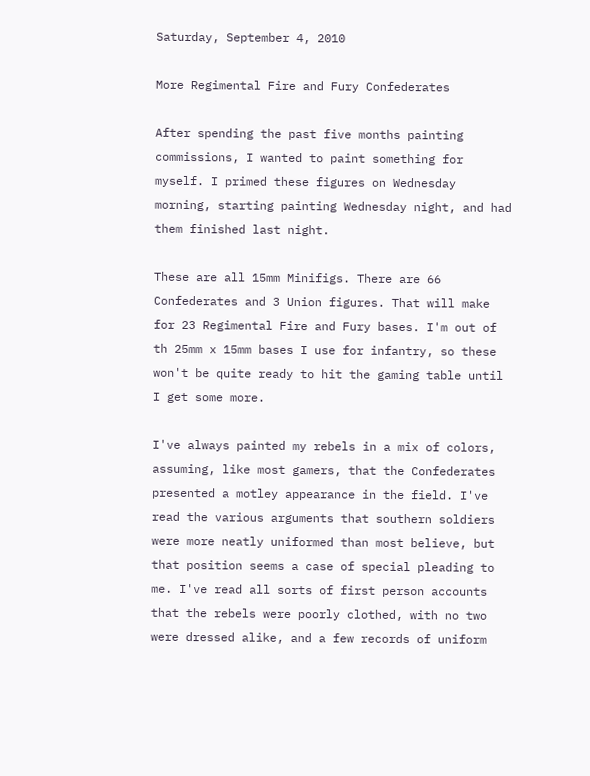Saturday, September 4, 2010

More Regimental Fire and Fury Confederates

After spending the past five months painting commissions, I wanted to paint something for myself. I primed these figures on Wednesday morning, starting painting Wednesday night, and had them finished last night.

These are all 15mm Minifigs. There are 66 Confederates and 3 Union figures. That will make for 23 Regimental Fire and Fury bases. I'm out of th 25mm x 15mm bases I use for infantry, so these won't be quite ready to hit the gaming table until I get some more.

I've always painted my rebels in a mix of colors, assuming, like most gamers, that the Confederates presented a motley appearance in the field. I've read the various arguments that southern soldiers were more neatly uniformed than most believe, but that position seems a case of special pleading to me. I've read all sorts of first person accounts that the rebels were poorly clothed, with no two were dressed alike, and a few records of uniform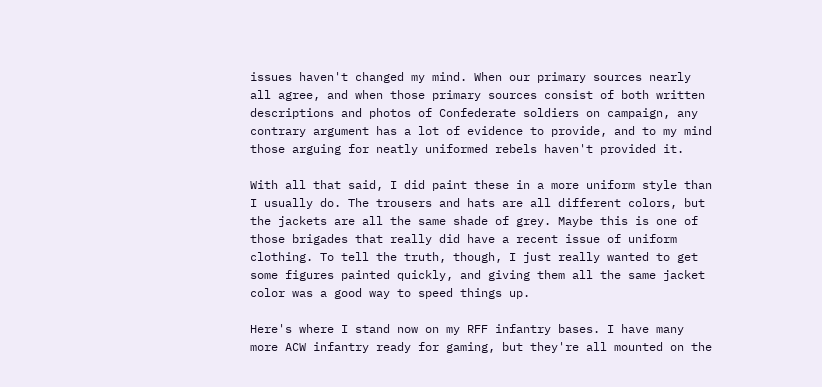issues haven't changed my mind. When our primary sources nearly all agree, and when those primary sources consist of both written descriptions and photos of Confederate soldiers on campaign, any contrary argument has a lot of evidence to provide, and to my mind those arguing for neatly uniformed rebels haven't provided it.

With all that said, I did paint these in a more uniform style than I usually do. The trousers and hats are all different colors, but the jackets are all the same shade of grey. Maybe this is one of those brigades that really did have a recent issue of uniform clothing. To tell the truth, though, I just really wanted to get some figures painted quickly, and giving them all the same jacket color was a good way to speed things up.

Here's where I stand now on my RFF infantry bases. I have many more ACW infantry ready for gaming, but they're all mounted on the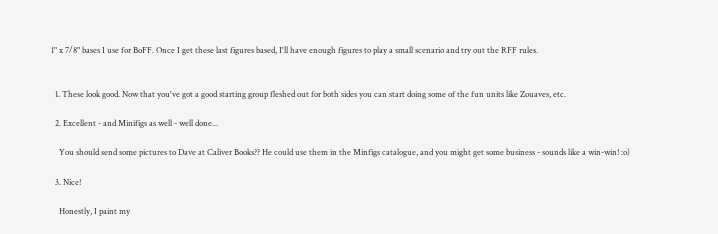1" x 7/8" bases I use for BoFF. Once I get these last figures based, I'll have enough figures to play a small scenario and try out the RFF rules.


  1. These look good. Now that you've got a good starting group fleshed out for both sides you can start doing some of the fun units like Zouaves, etc.

  2. Excellent - and Minifigs as well - well done...

    You should send some pictures to Dave at Caliver Books?? He could use them in the Minfigs catalogue, and you might get some business - sounds like a win-win! :o)

  3. Nice!

    Honestly, I paint my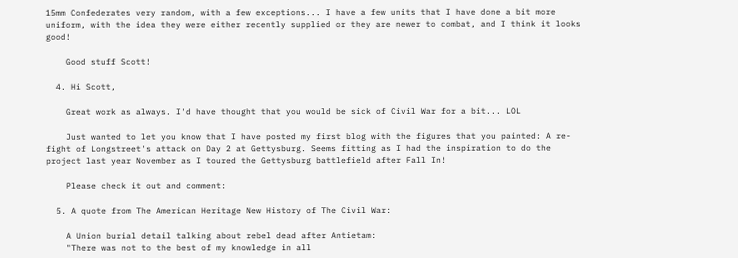15mm Confederates very random, with a few exceptions... I have a few units that I have done a bit more uniform, with the idea they were either recently supplied or they are newer to combat, and I think it looks good!

    Good stuff Scott!

  4. Hi Scott,

    Great work as always. I'd have thought that you would be sick of Civil War for a bit... LOL

    Just wanted to let you know that I have posted my first blog with the figures that you painted: A re-fight of Longstreet's attack on Day 2 at Gettysburg. Seems fitting as I had the inspiration to do the project last year November as I toured the Gettysburg battlefield after Fall In!

    Please check it out and comment:

  5. A quote from The American Heritage New History of The Civil War:

    A Union burial detail talking about rebel dead after Antietam:
    "There was not to the best of my knowledge in all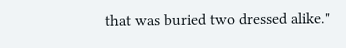that was buried two dressed alike."